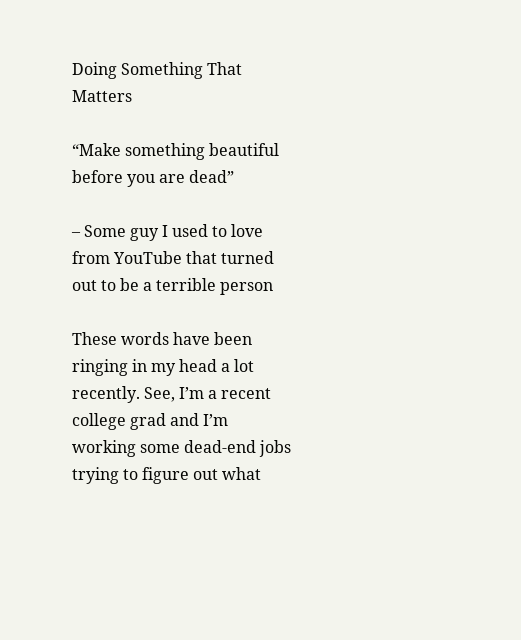Doing Something That Matters

“Make something beautiful before you are dead”

– Some guy I used to love from YouTube that turned out to be a terrible person

These words have been ringing in my head a lot recently. See, I’m a recent college grad and I’m working some dead-end jobs trying to figure out what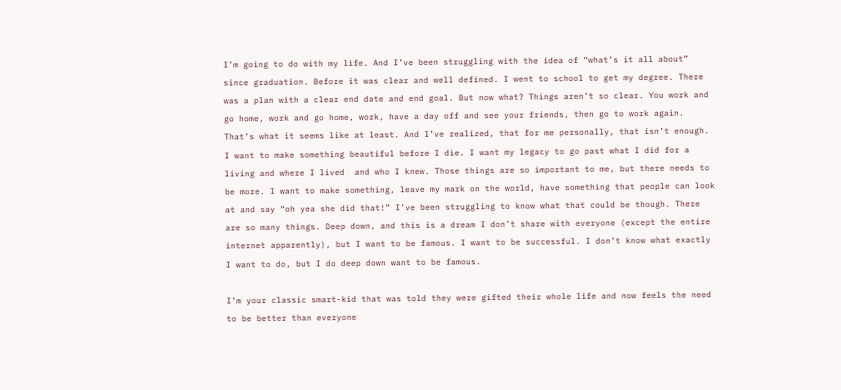I’m going to do with my life. And I’ve been struggling with the idea of “what’s it all about” since graduation. Before it was clear and well defined. I went to school to get my degree. There was a plan with a clear end date and end goal. But now what? Things aren’t so clear. You work and go home, work and go home, work, have a day off and see your friends, then go to work again. That’s what it seems like at least. And I’ve realized, that for me personally, that isn’t enough. I want to make something beautiful before I die. I want my legacy to go past what I did for a living and where I lived  and who I knew. Those things are so important to me, but there needs to be more. I want to make something, leave my mark on the world, have something that people can look at and say “oh yea she did that!” I’ve been struggling to know what that could be though. There are so many things. Deep down, and this is a dream I don’t share with everyone (except the entire internet apparently), but I want to be famous. I want to be successful. I don’t know what exactly I want to do, but I do deep down want to be famous.

I’m your classic smart-kid that was told they were gifted their whole life and now feels the need to be better than everyone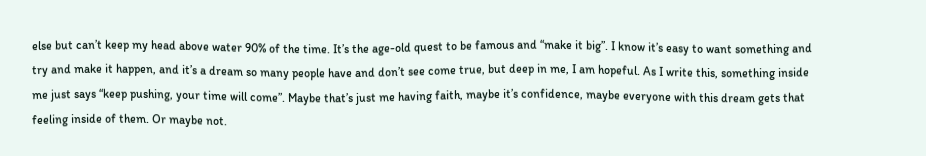else but can’t keep my head above water 90% of the time. It’s the age-old quest to be famous and “make it big”. I know it’s easy to want something and try and make it happen, and it’s a dream so many people have and don’t see come true, but deep in me, I am hopeful. As I write this, something inside me just says “keep pushing, your time will come”. Maybe that’s just me having faith, maybe it’s confidence, maybe everyone with this dream gets that feeling inside of them. Or maybe not.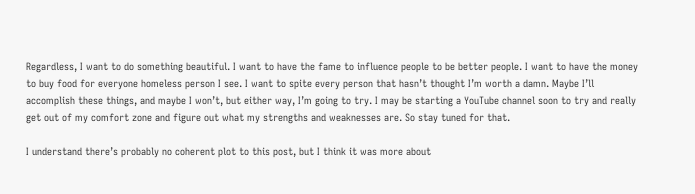Regardless, I want to do something beautiful. I want to have the fame to influence people to be better people. I want to have the money to buy food for everyone homeless person I see. I want to spite every person that hasn’t thought I’m worth a damn. Maybe I’ll accomplish these things, and maybe I won’t, but either way, I’m going to try. I may be starting a YouTube channel soon to try and really get out of my comfort zone and figure out what my strengths and weaknesses are. So stay tuned for that.

I understand there’s probably no coherent plot to this post, but I think it was more about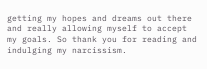getting my hopes and dreams out there and really allowing myself to accept my goals. So thank you for reading and indulging my narcissism.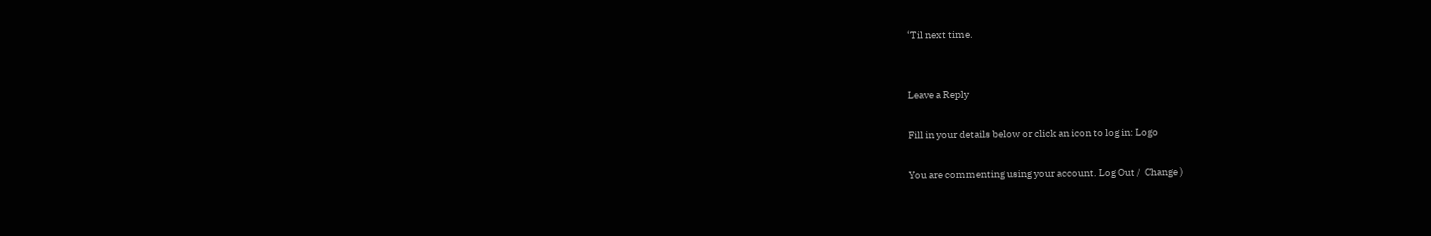‘Til next time.


Leave a Reply

Fill in your details below or click an icon to log in: Logo

You are commenting using your account. Log Out /  Change )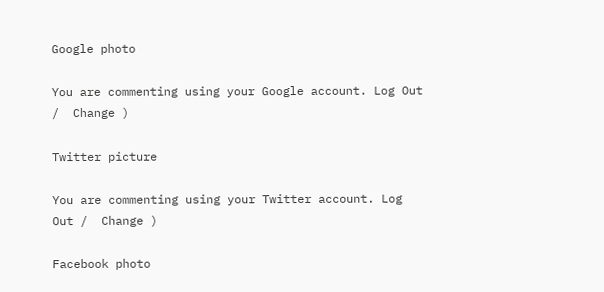Google photo

You are commenting using your Google account. Log Out /  Change )

Twitter picture

You are commenting using your Twitter account. Log Out /  Change )

Facebook photo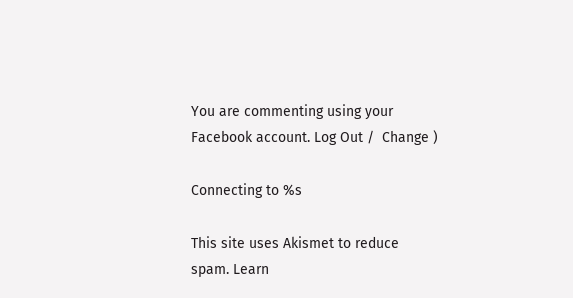You are commenting using your Facebook account. Log Out /  Change )

Connecting to %s

This site uses Akismet to reduce spam. Learn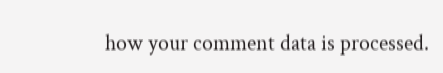how your comment data is processed.